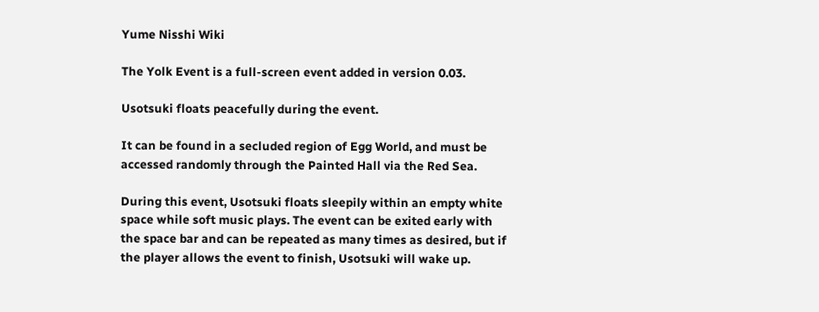Yume Nisshi Wiki

The Yolk Event is a full-screen event added in version 0.03.

Usotsuki floats peacefully during the event.

It can be found in a secluded region of Egg World, and must be accessed randomly through the Painted Hall via the Red Sea.

During this event, Usotsuki floats sleepily within an empty white space while soft music plays. The event can be exited early with the space bar and can be repeated as many times as desired, but if the player allows the event to finish, Usotsuki will wake up.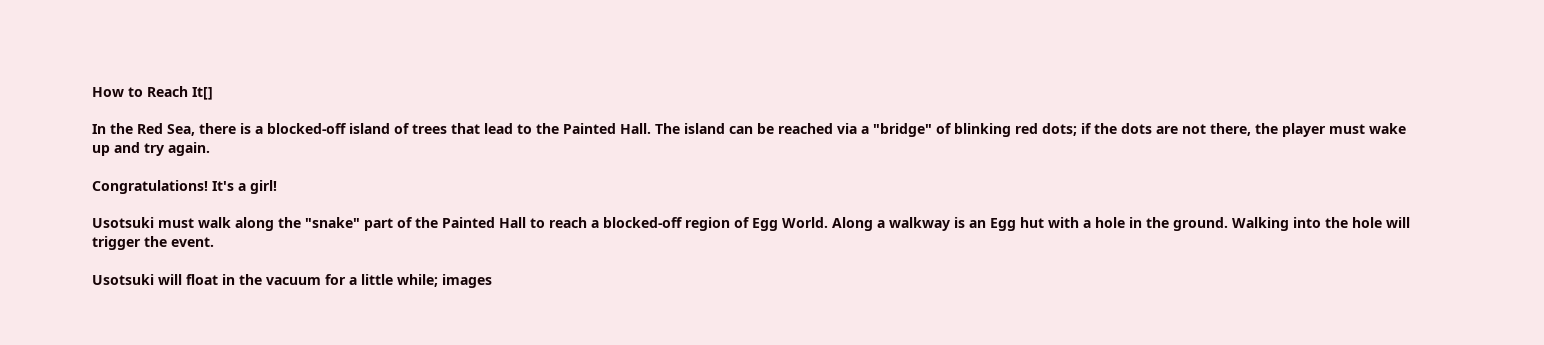How to Reach It[]

In the Red Sea, there is a blocked-off island of trees that lead to the Painted Hall. The island can be reached via a "bridge" of blinking red dots; if the dots are not there, the player must wake up and try again.

Congratulations! It's a girl!

Usotsuki must walk along the "snake" part of the Painted Hall to reach a blocked-off region of Egg World. Along a walkway is an Egg hut with a hole in the ground. Walking into the hole will trigger the event.

Usotsuki will float in the vacuum for a little while; images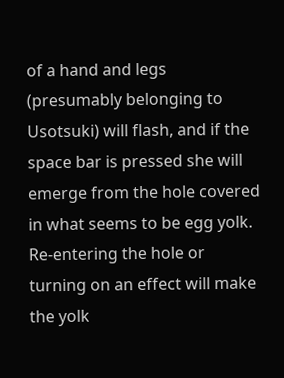of a hand and legs (presumably belonging to Usotsuki) will flash, and if the space bar is pressed she will emerge from the hole covered in what seems to be egg yolk. Re-entering the hole or turning on an effect will make the yolk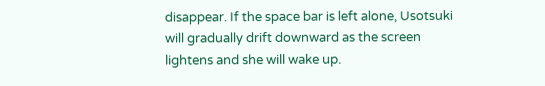disappear. If the space bar is left alone, Usotsuki will gradually drift downward as the screen lightens and she will wake up.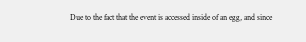Due to the fact that the event is accessed inside of an egg, and since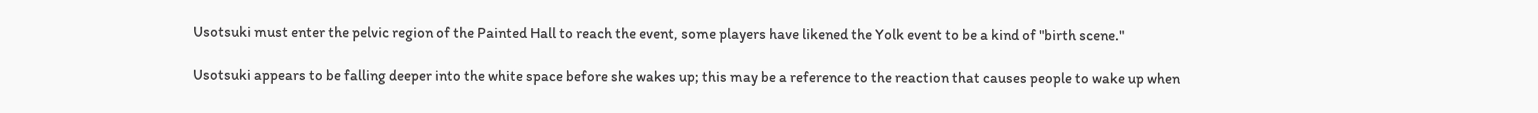Usotsuki must enter the pelvic region of the Painted Hall to reach the event, some players have likened the Yolk event to be a kind of "birth scene."

Usotsuki appears to be falling deeper into the white space before she wakes up; this may be a reference to the reaction that causes people to wake up when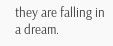they are falling in a dream.